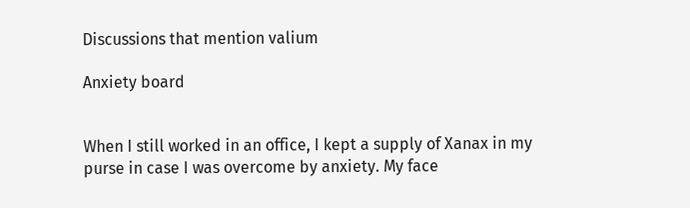Discussions that mention valium

Anxiety board


When I still worked in an office, I kept a supply of Xanax in my purse in case I was overcome by anxiety. My face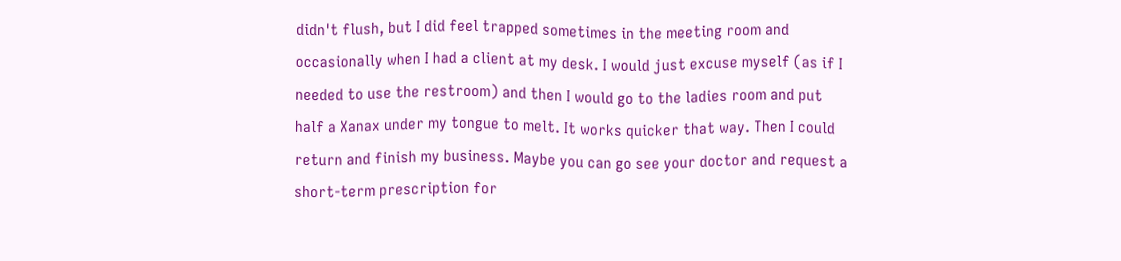didn't flush, but I did feel trapped sometimes in the meeting room and occasionally when I had a client at my desk. I would just excuse myself (as if I needed to use the restroom) and then I would go to the ladies room and put half a Xanax under my tongue to melt. It works quicker that way. Then I could return and finish my business. Maybe you can go see your doctor and request a short-term prescription for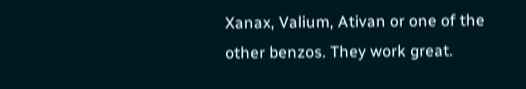Xanax, Valium, Ativan or one of the other benzos. They work great.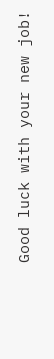Good luck with your new job!